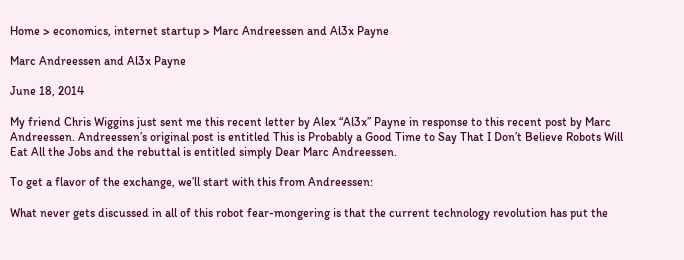Home > economics, internet startup > Marc Andreessen and Al3x Payne

Marc Andreessen and Al3x Payne

June 18, 2014

My friend Chris Wiggins just sent me this recent letter by Alex “Al3x” Payne in response to this recent post by Marc Andreessen. Andreessen’s original post is entitled This is Probably a Good Time to Say That I Don’t Believe Robots Will Eat All the Jobs and the rebuttal is entitled simply Dear Marc Andreessen.

To get a flavor of the exchange, we’ll start with this from Andreessen:

What never gets discussed in all of this robot fear-mongering is that the current technology revolution has put the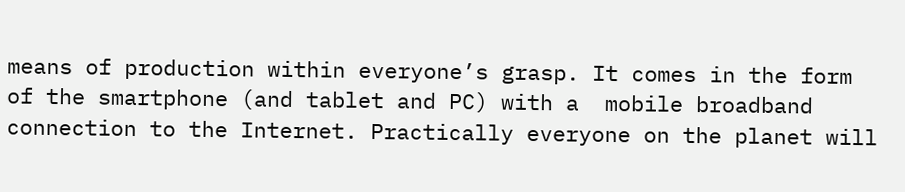means of production within everyone’s grasp. It comes in the form of the smartphone (and tablet and PC) with a  mobile broadband connection to the Internet. Practically everyone on the planet will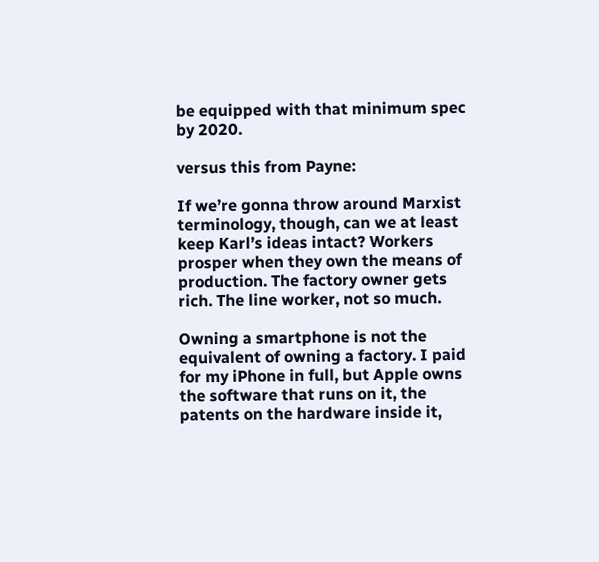be equipped with that minimum spec by 2020.

versus this from Payne:

If we’re gonna throw around Marxist terminology, though, can we at least keep Karl’s ideas intact? Workers prosper when they own the means of production. The factory owner gets rich. The line worker, not so much.

Owning a smartphone is not the equivalent of owning a factory. I paid for my iPhone in full, but Apple owns the software that runs on it, the patents on the hardware inside it,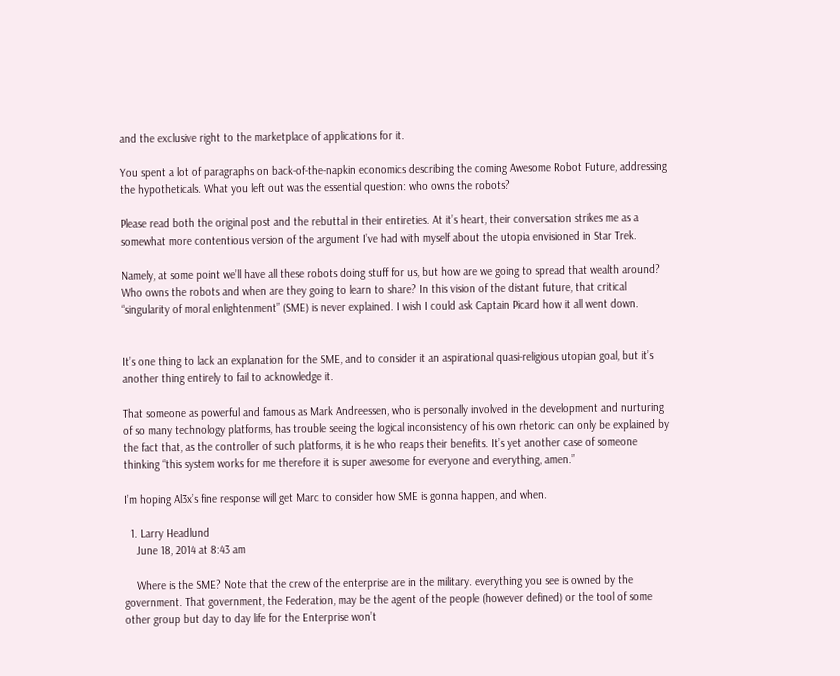and the exclusive right to the marketplace of applications for it.

You spent a lot of paragraphs on back-of-the-napkin economics describing the coming Awesome Robot Future, addressing the hypotheticals. What you left out was the essential question: who owns the robots?

Please read both the original post and the rebuttal in their entireties. At it’s heart, their conversation strikes me as a somewhat more contentious version of the argument I’ve had with myself about the utopia envisioned in Star Trek.

Namely, at some point we’ll have all these robots doing stuff for us, but how are we going to spread that wealth around? Who owns the robots and when are they going to learn to share? In this vision of the distant future, that critical “singularity of moral enlightenment” (SME) is never explained. I wish I could ask Captain Picard how it all went down.


It’s one thing to lack an explanation for the SME, and to consider it an aspirational quasi-religious utopian goal, but it’s another thing entirely to fail to acknowledge it.

That someone as powerful and famous as Mark Andreessen, who is personally involved in the development and nurturing of so many technology platforms, has trouble seeing the logical inconsistency of his own rhetoric can only be explained by the fact that, as the controller of such platforms, it is he who reaps their benefits. It’s yet another case of someone thinking “this system works for me therefore it is super awesome for everyone and everything, amen.”

I’m hoping Al3x’s fine response will get Marc to consider how SME is gonna happen, and when.

  1. Larry Headlund
    June 18, 2014 at 8:43 am

    Where is the SME? Note that the crew of the enterprise are in the military. everything you see is owned by the government. That government, the Federation, may be the agent of the people (however defined) or the tool of some other group but day to day life for the Enterprise won’t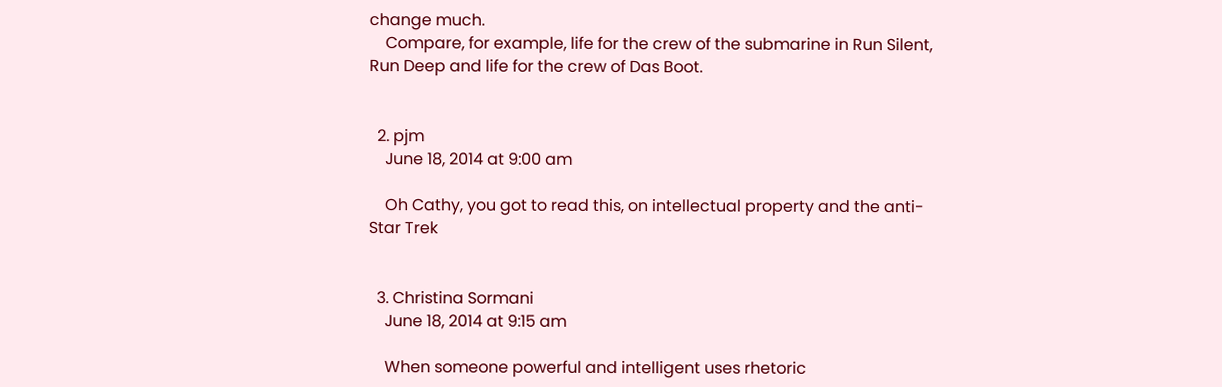change much.
    Compare, for example, life for the crew of the submarine in Run Silent, Run Deep and life for the crew of Das Boot.


  2. pjm
    June 18, 2014 at 9:00 am

    Oh Cathy, you got to read this, on intellectual property and the anti-Star Trek


  3. Christina Sormani
    June 18, 2014 at 9:15 am

    When someone powerful and intelligent uses rhetoric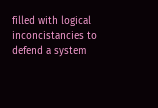filled with logical inconcistancies to defend a system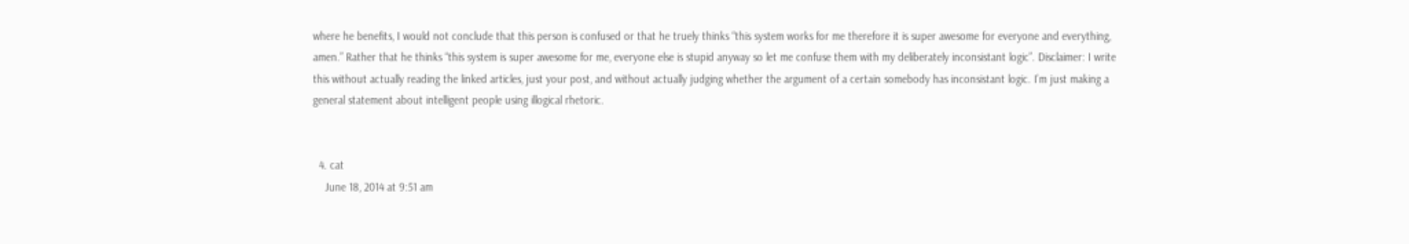where he benefits, I would not conclude that this person is confused or that he truely thinks “this system works for me therefore it is super awesome for everyone and everything, amen.” Rather that he thinks “this system is super awesome for me, everyone else is stupid anyway so let me confuse them with my deliberately inconsistant logic”. Disclaimer: I write this without actually reading the linked articles, just your post, and without actually judging whether the argument of a certain somebody has inconsistant logic. I’m just making a general statement about intelligent people using illogical rhetoric.


  4. cat
    June 18, 2014 at 9:51 am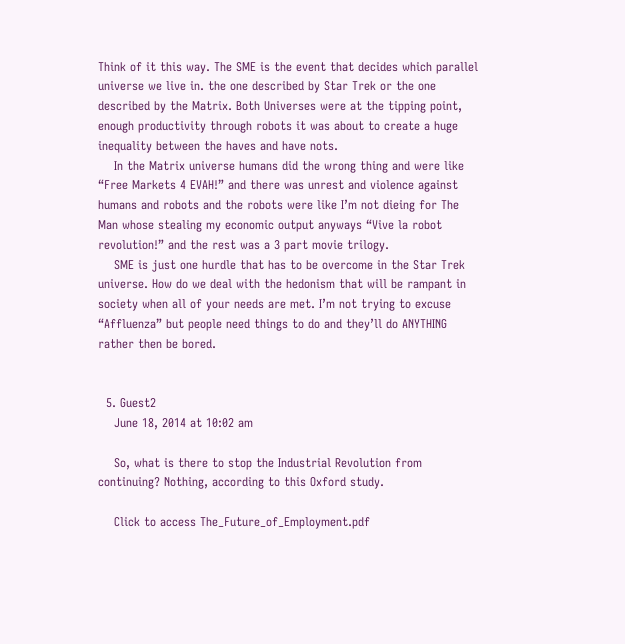Think of it this way. The SME is the event that decides which parallel universe we live in. the one described by Star Trek or the one described by the Matrix. Both Universes were at the tipping point, enough productivity through robots it was about to create a huge inequality between the haves and have nots.
    In the Matrix universe humans did the wrong thing and were like “Free Markets 4 EVAH!” and there was unrest and violence against humans and robots and the robots were like I’m not dieing for The Man whose stealing my economic output anyways “Vive la robot revolution!” and the rest was a 3 part movie trilogy.
    SME is just one hurdle that has to be overcome in the Star Trek universe. How do we deal with the hedonism that will be rampant in society when all of your needs are met. I’m not trying to excuse “Affluenza” but people need things to do and they’ll do ANYTHING rather then be bored.


  5. Guest2
    June 18, 2014 at 10:02 am

    So, what is there to stop the Industrial Revolution from continuing? Nothing, according to this Oxford study.

    Click to access The_Future_of_Employment.pdf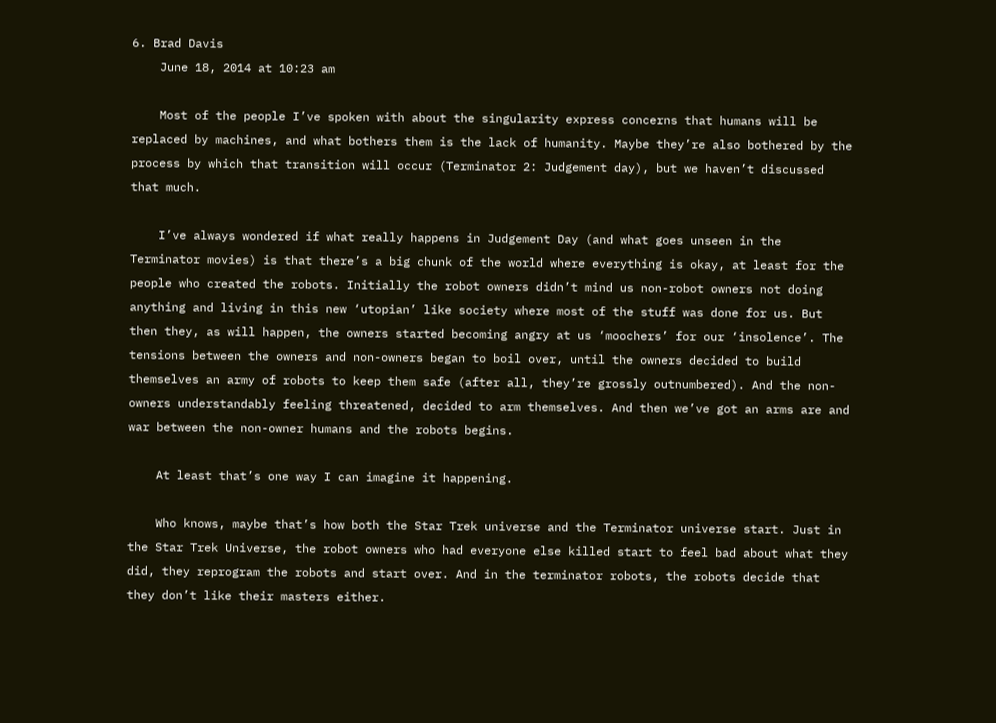6. Brad Davis
    June 18, 2014 at 10:23 am

    Most of the people I’ve spoken with about the singularity express concerns that humans will be replaced by machines, and what bothers them is the lack of humanity. Maybe they’re also bothered by the process by which that transition will occur (Terminator 2: Judgement day), but we haven’t discussed that much.

    I’ve always wondered if what really happens in Judgement Day (and what goes unseen in the Terminator movies) is that there’s a big chunk of the world where everything is okay, at least for the people who created the robots. Initially the robot owners didn’t mind us non-robot owners not doing anything and living in this new ‘utopian’ like society where most of the stuff was done for us. But then they, as will happen, the owners started becoming angry at us ‘moochers’ for our ‘insolence’. The tensions between the owners and non-owners began to boil over, until the owners decided to build themselves an army of robots to keep them safe (after all, they’re grossly outnumbered). And the non-owners understandably feeling threatened, decided to arm themselves. And then we’ve got an arms are and war between the non-owner humans and the robots begins.

    At least that’s one way I can imagine it happening.

    Who knows, maybe that’s how both the Star Trek universe and the Terminator universe start. Just in the Star Trek Universe, the robot owners who had everyone else killed start to feel bad about what they did, they reprogram the robots and start over. And in the terminator robots, the robots decide that they don’t like their masters either.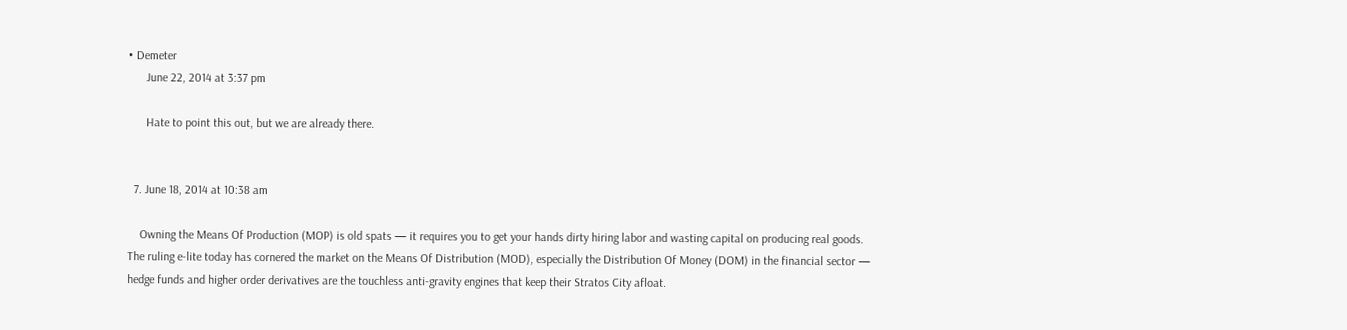• Demeter
      June 22, 2014 at 3:37 pm

      Hate to point this out, but we are already there.


  7. June 18, 2014 at 10:38 am

    Owning the Means Of Production (MOP) is old spats — it requires you to get your hands dirty hiring labor and wasting capital on producing real goods. The ruling e-lite today has cornered the market on the Means Of Distribution (MOD), especially the Distribution Of Money (DOM) in the financial sector — hedge funds and higher order derivatives are the touchless anti-gravity engines that keep their Stratos City afloat.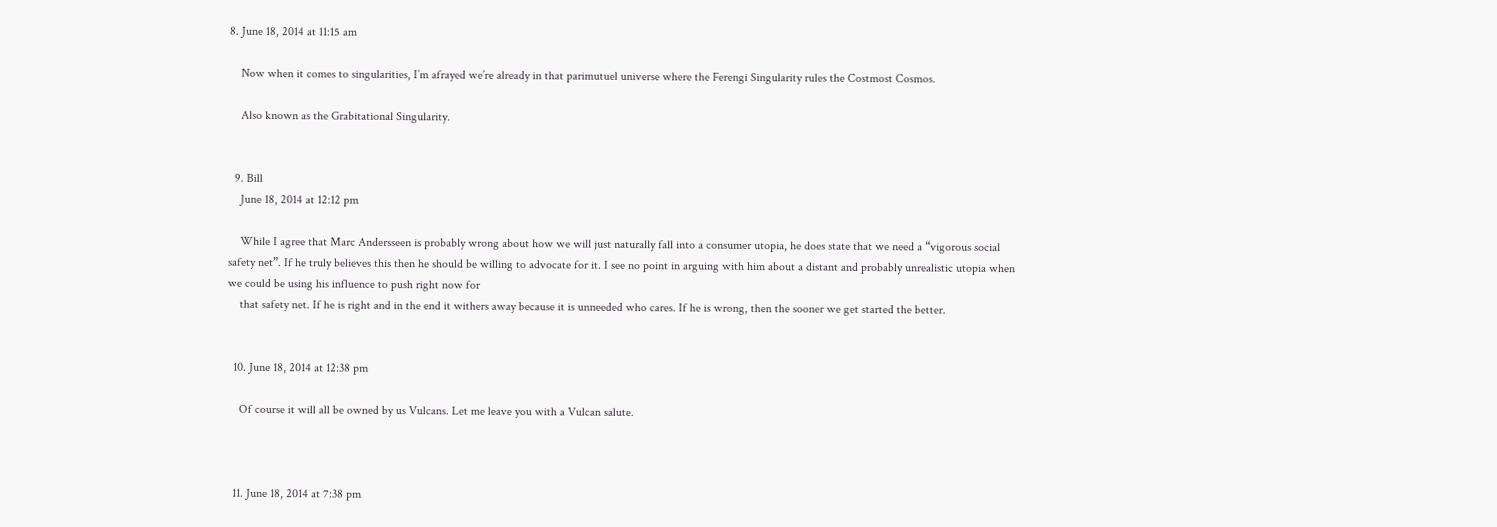8. June 18, 2014 at 11:15 am

    Now when it comes to singularities, I’m afrayed we’re already in that parimutuel universe where the Ferengi Singularity rules the Costmost Cosmos.

    Also known as the Grabitational Singularity.


  9. Bill
    June 18, 2014 at 12:12 pm

    While I agree that Marc Andersseen is probably wrong about how we will just naturally fall into a consumer utopia, he does state that we need a “vigorous social safety net”. If he truly believes this then he should be willing to advocate for it. I see no point in arguing with him about a distant and probably unrealistic utopia when we could be using his influence to push right now for
    that safety net. If he is right and in the end it withers away because it is unneeded who cares. If he is wrong, then the sooner we get started the better.


  10. June 18, 2014 at 12:38 pm

    Of course it will all be owned by us Vulcans. Let me leave you with a Vulcan salute.



  11. June 18, 2014 at 7:38 pm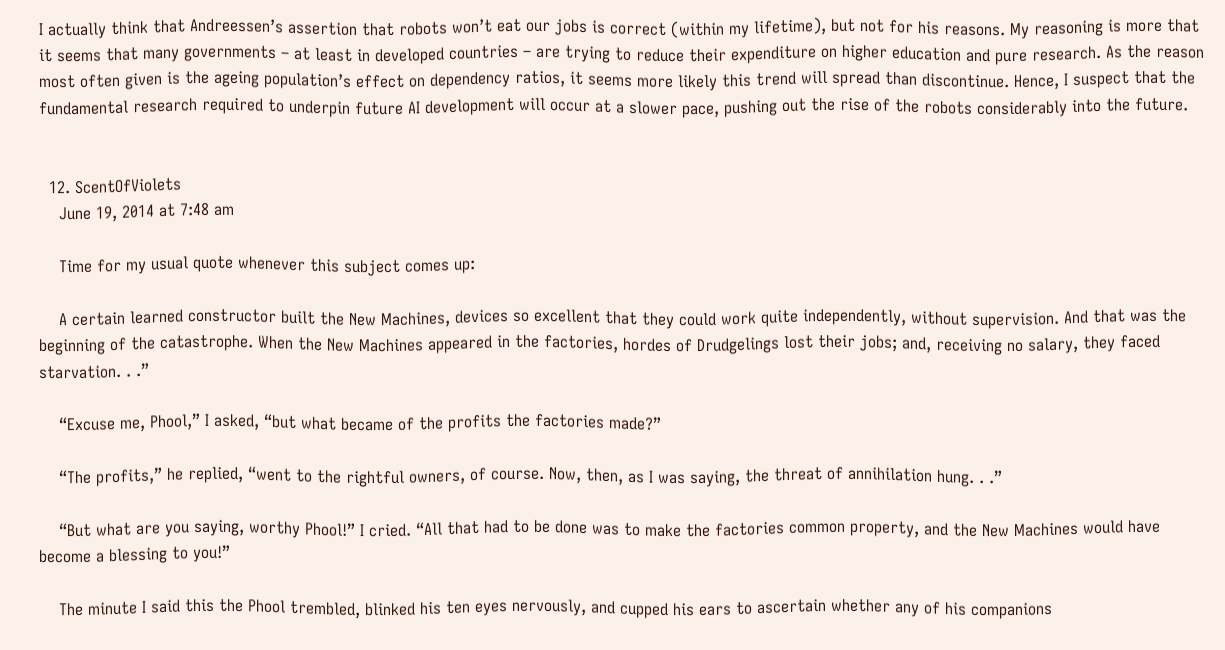I actually think that Andreessen’s assertion that robots won’t eat our jobs is correct (within my lifetime), but not for his reasons. My reasoning is more that it seems that many governments – at least in developed countries – are trying to reduce their expenditure on higher education and pure research. As the reason most often given is the ageing population’s effect on dependency ratios, it seems more likely this trend will spread than discontinue. Hence, I suspect that the fundamental research required to underpin future AI development will occur at a slower pace, pushing out the rise of the robots considerably into the future.


  12. ScentOfViolets
    June 19, 2014 at 7:48 am

    Time for my usual quote whenever this subject comes up:

    A certain learned constructor built the New Machines, devices so excellent that they could work quite independently, without supervision. And that was the beginning of the catastrophe. When the New Machines appeared in the factories, hordes of Drudgelings lost their jobs; and, receiving no salary, they faced starvation. . .”

    “Excuse me, Phool,” I asked, “but what became of the profits the factories made?”

    “The profits,” he replied, “went to the rightful owners, of course. Now, then, as I was saying, the threat of annihilation hung. . .”

    “But what are you saying, worthy Phool!” I cried. “All that had to be done was to make the factories common property, and the New Machines would have become a blessing to you!”

    The minute I said this the Phool trembled, blinked his ten eyes nervously, and cupped his ears to ascertain whether any of his companions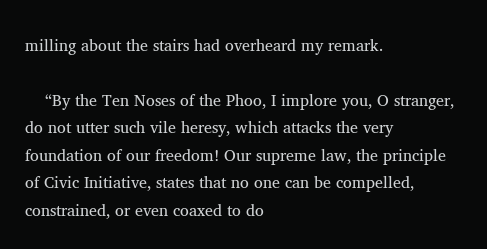milling about the stairs had overheard my remark.

    “By the Ten Noses of the Phoo, I implore you, O stranger, do not utter such vile heresy, which attacks the very foundation of our freedom! Our supreme law, the principle of Civic Initiative, states that no one can be compelled, constrained, or even coaxed to do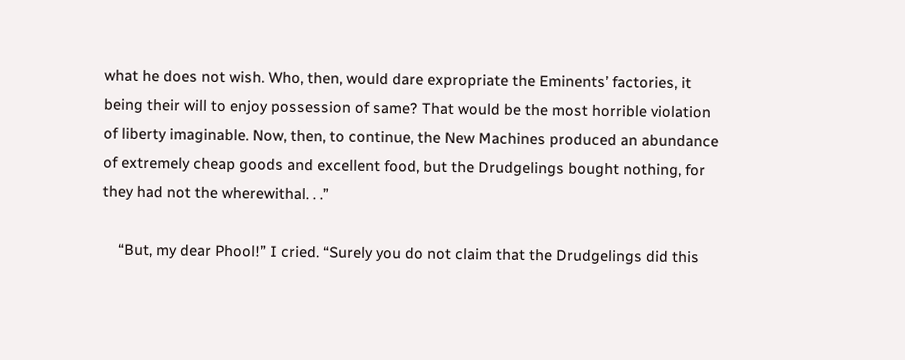what he does not wish. Who, then, would dare expropriate the Eminents’ factories, it being their will to enjoy possession of same? That would be the most horrible violation of liberty imaginable. Now, then, to continue, the New Machines produced an abundance of extremely cheap goods and excellent food, but the Drudgelings bought nothing, for they had not the wherewithal. . .”

    “But, my dear Phool!” I cried. “Surely you do not claim that the Drudgelings did this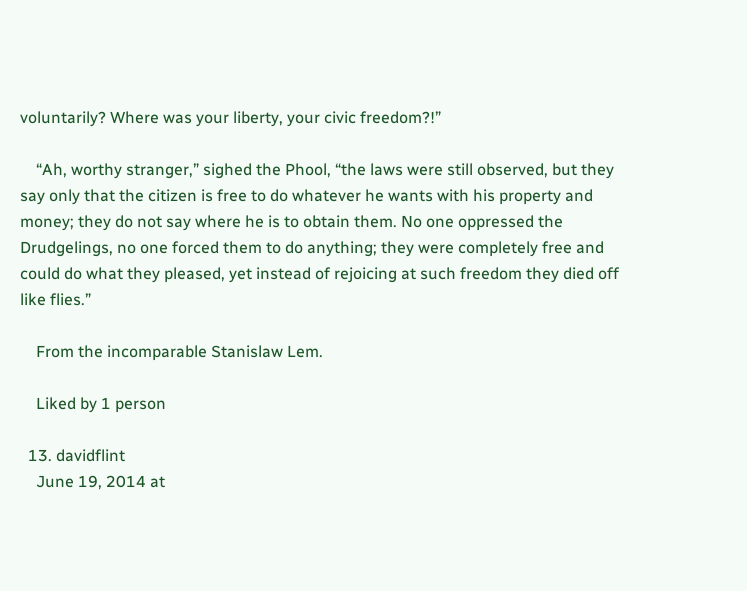voluntarily? Where was your liberty, your civic freedom?!”

    “Ah, worthy stranger,” sighed the Phool, “the laws were still observed, but they say only that the citizen is free to do whatever he wants with his property and money; they do not say where he is to obtain them. No one oppressed the Drudgelings, no one forced them to do anything; they were completely free and could do what they pleased, yet instead of rejoicing at such freedom they died off like flies.”

    From the incomparable Stanislaw Lem.

    Liked by 1 person

  13. davidflint
    June 19, 2014 at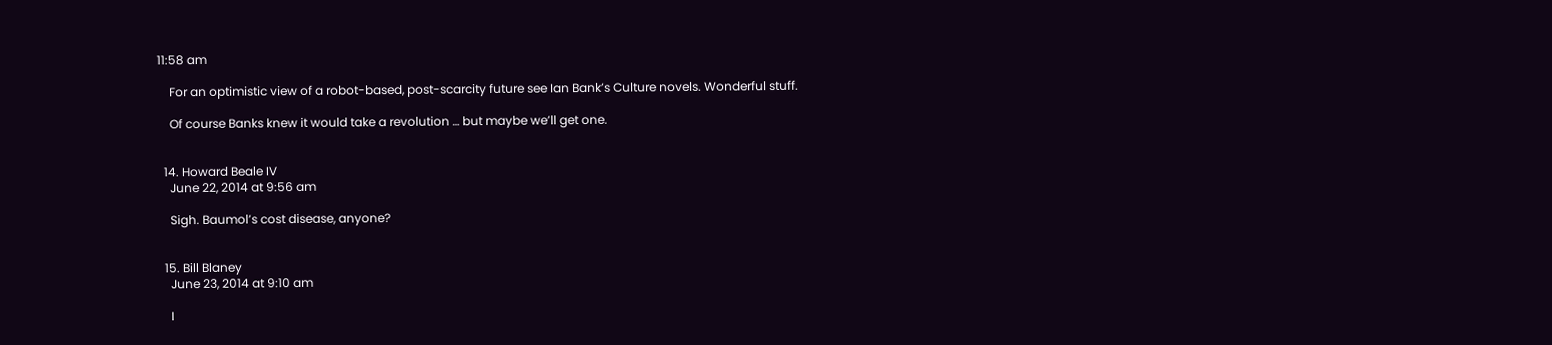11:58 am

    For an optimistic view of a robot-based, post-scarcity future see Ian Bank’s Culture novels. Wonderful stuff.

    Of course Banks knew it would take a revolution … but maybe we’ll get one.


  14. Howard Beale IV
    June 22, 2014 at 9:56 am

    Sigh. Baumol’s cost disease, anyone?


  15. Bill Blaney
    June 23, 2014 at 9:10 am

    I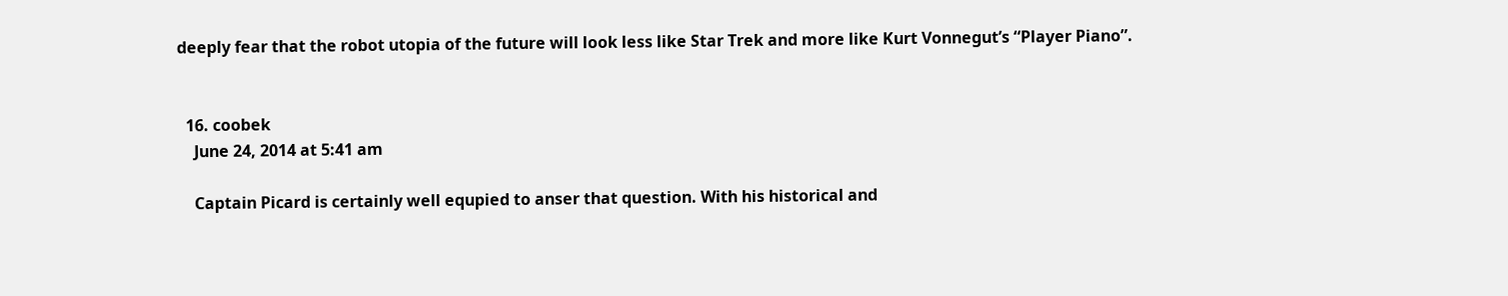deeply fear that the robot utopia of the future will look less like Star Trek and more like Kurt Vonnegut’s “Player Piano”.


  16. coobek
    June 24, 2014 at 5:41 am

    Captain Picard is certainly well equpied to anser that question. With his historical and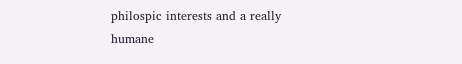philospic interests and a really humane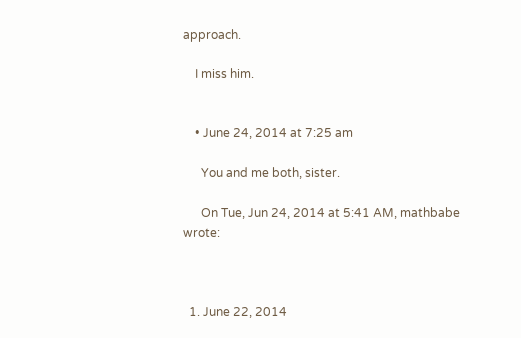approach.

    I miss him.


    • June 24, 2014 at 7:25 am

      You and me both, sister.

      On Tue, Jun 24, 2014 at 5:41 AM, mathbabe wrote:



  1. June 22, 2014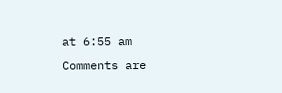at 6:55 am
Comments are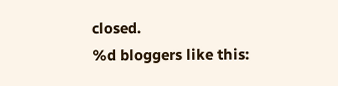closed.
%d bloggers like this: